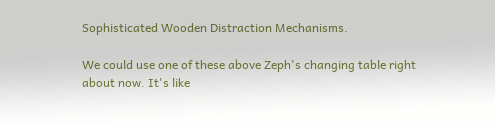Sophisticated Wooden Distraction Mechanisms.

We could use one of these above Zeph's changing table right about now. It's like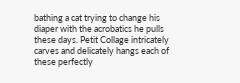bathing a cat trying to change his diaper with the acrobatics he pulls these days. Petit Collage intricately carves and delicately hangs each of these perfectly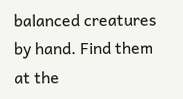balanced creatures by hand. Find them at the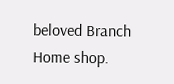beloved Branch Home shop.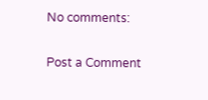No comments:

Post a Comment